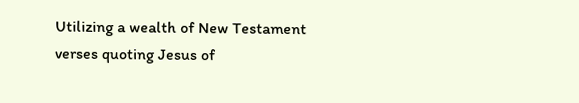Utilizing a wealth of New Testament verses quoting Jesus of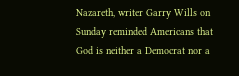Nazareth, writer Garry Wills on Sunday reminded Americans that God is neither a Democrat nor a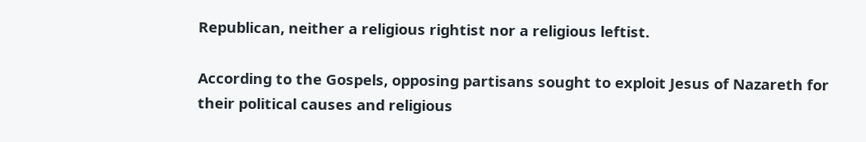Republican, neither a religious rightist nor a religious leftist.

According to the Gospels, opposing partisans sought to exploit Jesus of Nazareth for their political causes and religious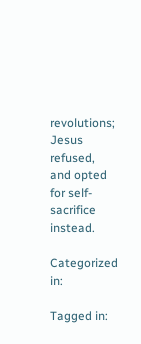revolutions; Jesus refused, and opted for self-sacrifice instead.

Categorized in:

Tagged in: